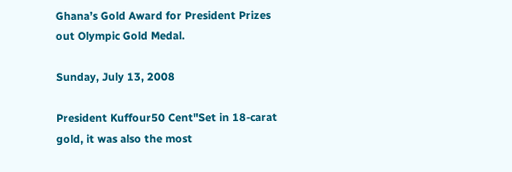Ghana’s Gold Award for President Prizes out Olympic Gold Medal.

Sunday, July 13, 2008

President Kuffour50 Cent"Set in 18-carat gold, it was also the most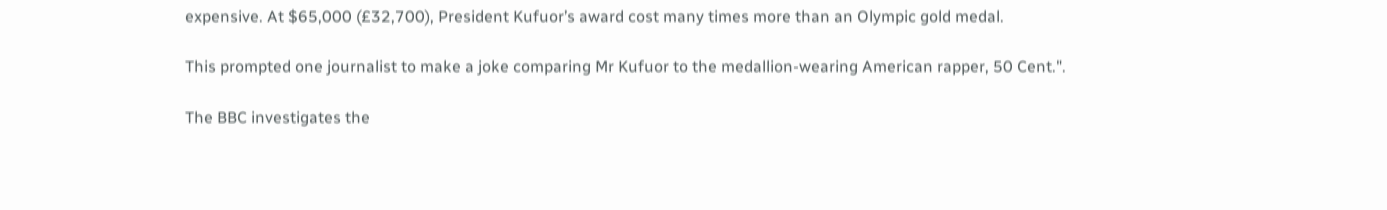expensive. At $65,000 (£32,700), President Kufuor’s award cost many times more than an Olympic gold medal.

This prompted one journalist to make a joke comparing Mr Kufuor to the medallion-wearing American rapper, 50 Cent.".

The BBC investigates the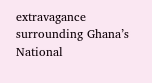extravagance surrounding Ghana’s National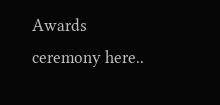Awards ceremony here..